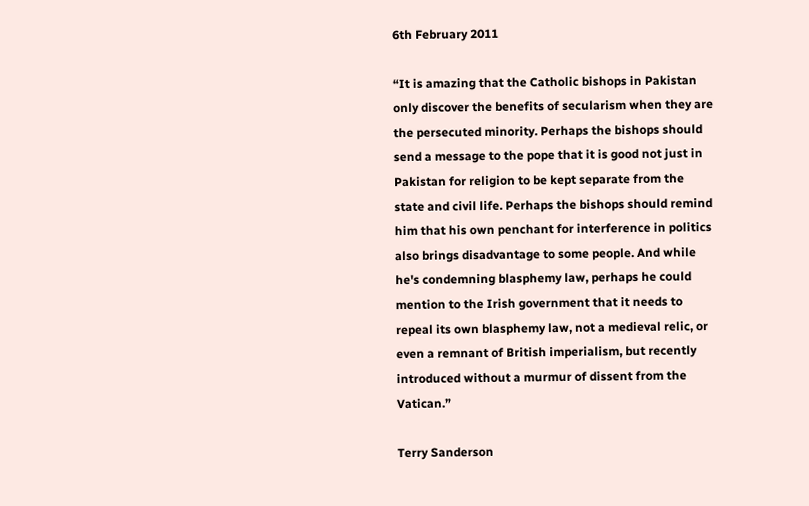6th February 2011

“It is amazing that the Catholic bishops in Pakistan only discover the benefits of secularism when they are the persecuted minority. Perhaps the bishops should send a message to the pope that it is good not just in Pakistan for religion to be kept separate from the state and civil life. Perhaps the bishops should remind him that his own penchant for interference in politics also brings disadvantage to some people. And while he's condemning blasphemy law, perhaps he could mention to the Irish government that it needs to repeal its own blasphemy law, not a medieval relic, or even a remnant of British imperialism, but recently introduced without a murmur of dissent from the Vatican.”

Terry Sanderson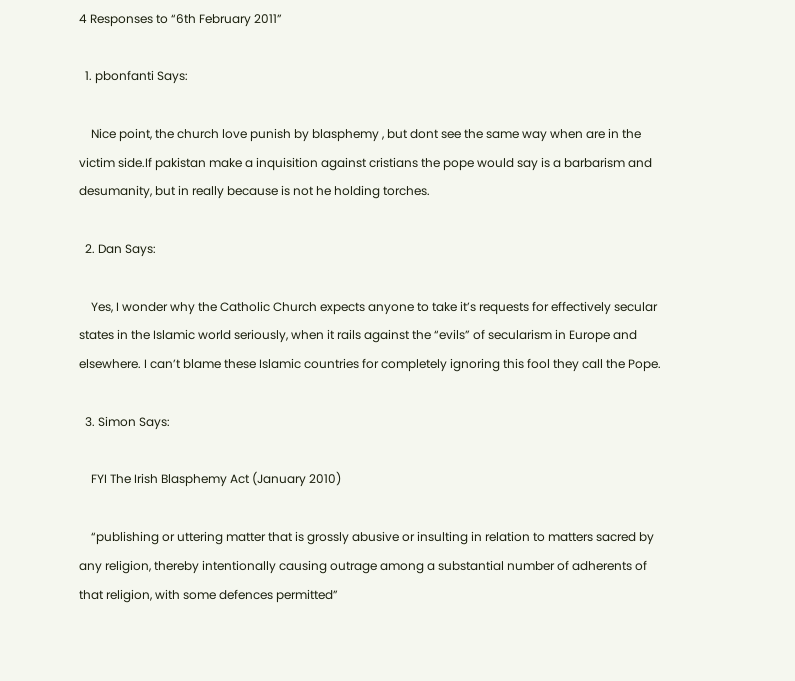4 Responses to “6th February 2011”

  1. pbonfanti Says:

    Nice point, the church love punish by blasphemy , but dont see the same way when are in the victim side.If pakistan make a inquisition against cristians the pope would say is a barbarism and desumanity, but in really because is not he holding torches.

  2. Dan Says:

    Yes, I wonder why the Catholic Church expects anyone to take it’s requests for effectively secular states in the Islamic world seriously, when it rails against the “evils” of secularism in Europe and elsewhere. I can’t blame these Islamic countries for completely ignoring this fool they call the Pope.

  3. Simon Says:

    FYI The Irish Blasphemy Act (January 2010)

    “publishing or uttering matter that is grossly abusive or insulting in relation to matters sacred by any religion, thereby intentionally causing outrage among a substantial number of adherents of that religion, with some defences permitted”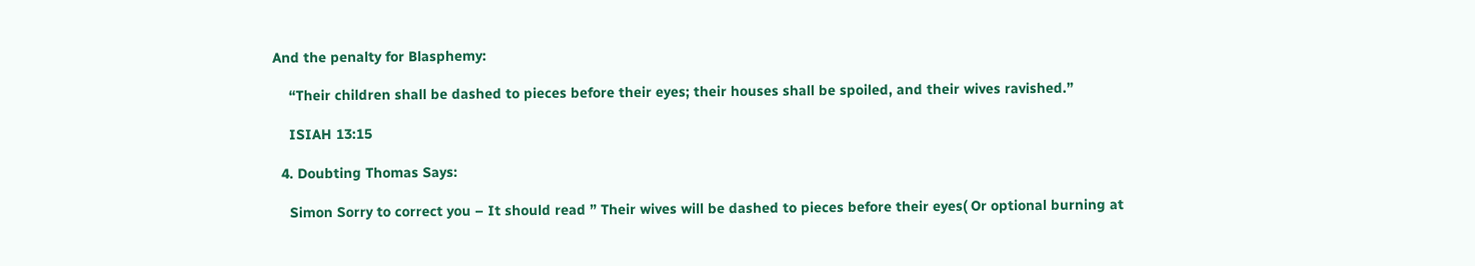And the penalty for Blasphemy:

    “Their children shall be dashed to pieces before their eyes; their houses shall be spoiled, and their wives ravished.”

    ISIAH 13:15

  4. Doubting Thomas Says:

    Simon Sorry to correct you – It should read ” Their wives will be dashed to pieces before their eyes( Or optional burning at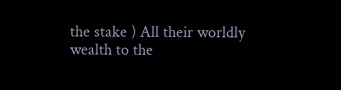the stake ) All their worldly wealth to the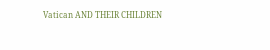Vatican AND THEIR CHILDREN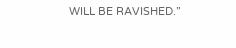WILL BE RAVISHED.”